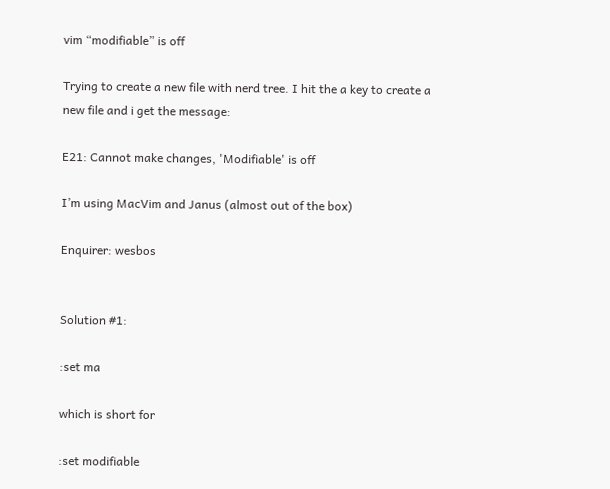vim “modifiable” is off

Trying to create a new file with nerd tree. I hit the a key to create a new file and i get the message:

E21: Cannot make changes, 'Modifiable' is off

I’m using MacVim and Janus (almost out of the box)

Enquirer: wesbos


Solution #1:

:set ma

which is short for

:set modifiable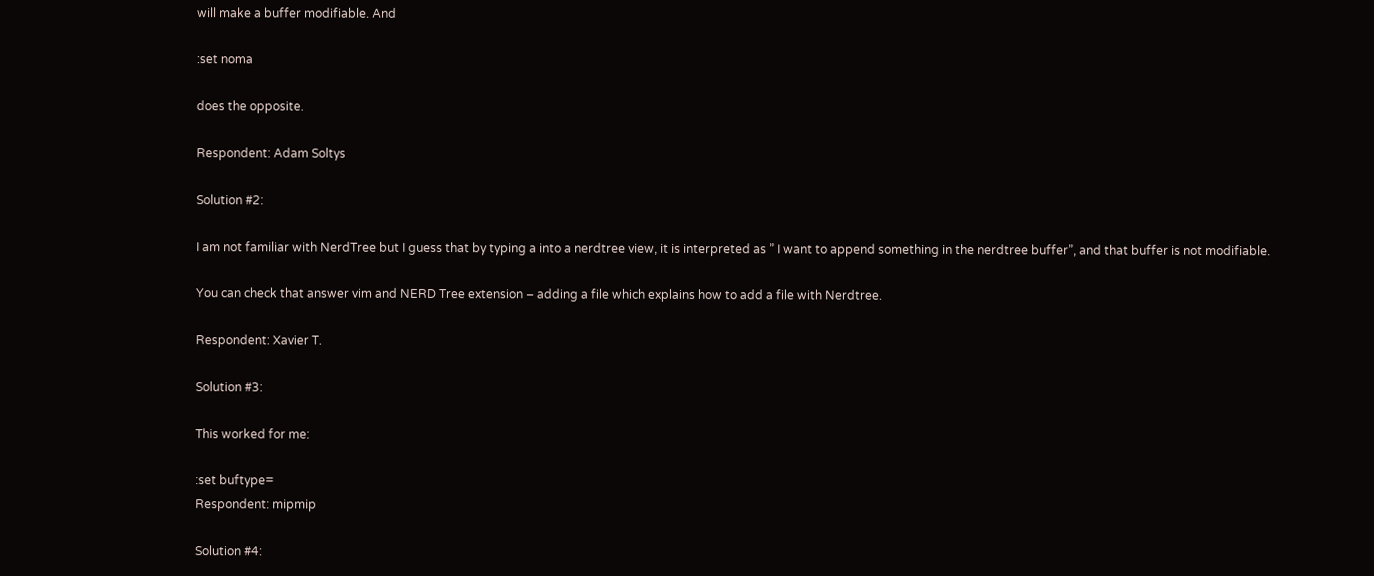will make a buffer modifiable. And

:set noma

does the opposite.

Respondent: Adam Soltys

Solution #2:

I am not familiar with NerdTree but I guess that by typing a into a nerdtree view, it is interpreted as ” I want to append something in the nerdtree buffer”, and that buffer is not modifiable.

You can check that answer vim and NERD Tree extension – adding a file which explains how to add a file with Nerdtree.

Respondent: Xavier T.

Solution #3:

This worked for me:

:set buftype=
Respondent: mipmip

Solution #4: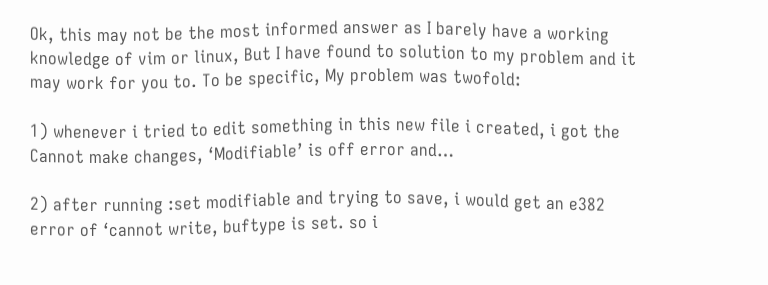Ok, this may not be the most informed answer as I barely have a working knowledge of vim or linux, But I have found to solution to my problem and it may work for you to. To be specific, My problem was twofold:

1) whenever i tried to edit something in this new file i created, i got the Cannot make changes, ‘Modifiable’ is off error and…

2) after running :set modifiable and trying to save, i would get an e382 error of ‘cannot write, buftype is set. so i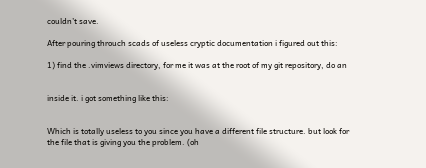couldn’t save.

After pouring throuch scads of useless cryptic documentation i figured out this:

1) find the .vimviews directory, for me it was at the root of my git repository, do an


inside it. i got something like this:


Which is totally useless to you since you have a different file structure. but look for the file that is giving you the problem. (oh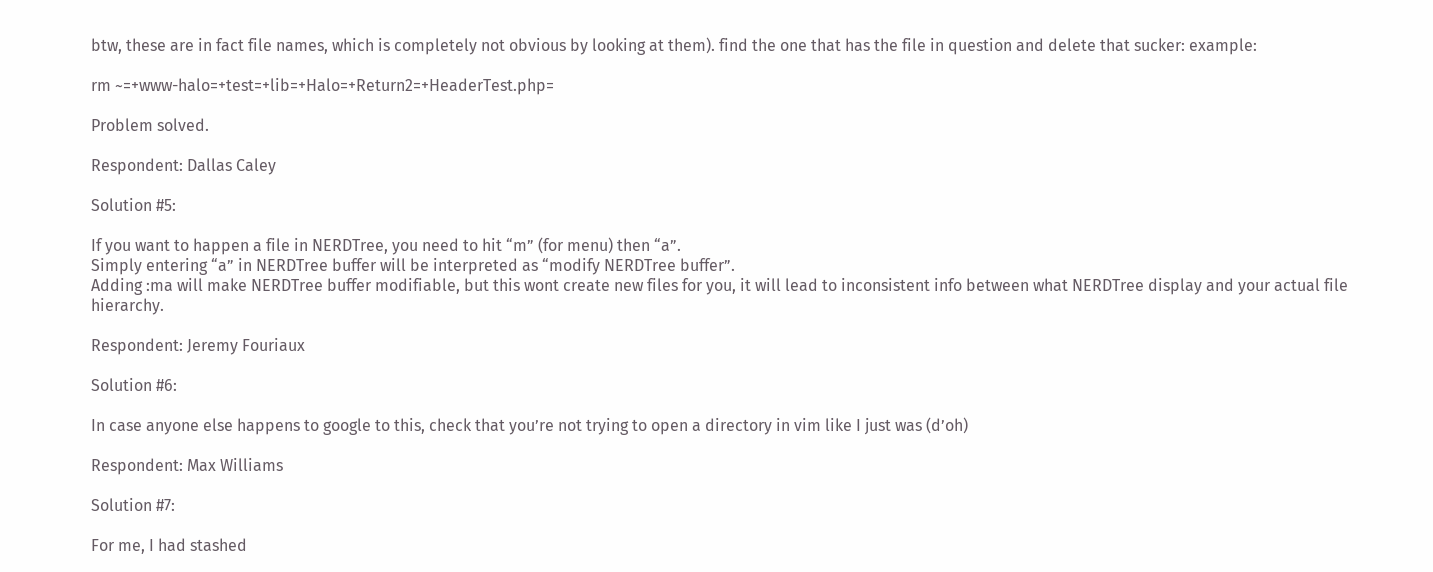btw, these are in fact file names, which is completely not obvious by looking at them). find the one that has the file in question and delete that sucker: example:

rm ~=+www-halo=+test=+lib=+Halo=+Return2=+HeaderTest.php=

Problem solved.

Respondent: Dallas Caley

Solution #5:

If you want to happen a file in NERDTree, you need to hit “m” (for menu) then “a”.
Simply entering “a” in NERDTree buffer will be interpreted as “modify NERDTree buffer”.
Adding :ma will make NERDTree buffer modifiable, but this wont create new files for you, it will lead to inconsistent info between what NERDTree display and your actual file hierarchy.

Respondent: Jeremy Fouriaux

Solution #6:

In case anyone else happens to google to this, check that you’re not trying to open a directory in vim like I just was (d’oh)

Respondent: Max Williams

Solution #7:

For me, I had stashed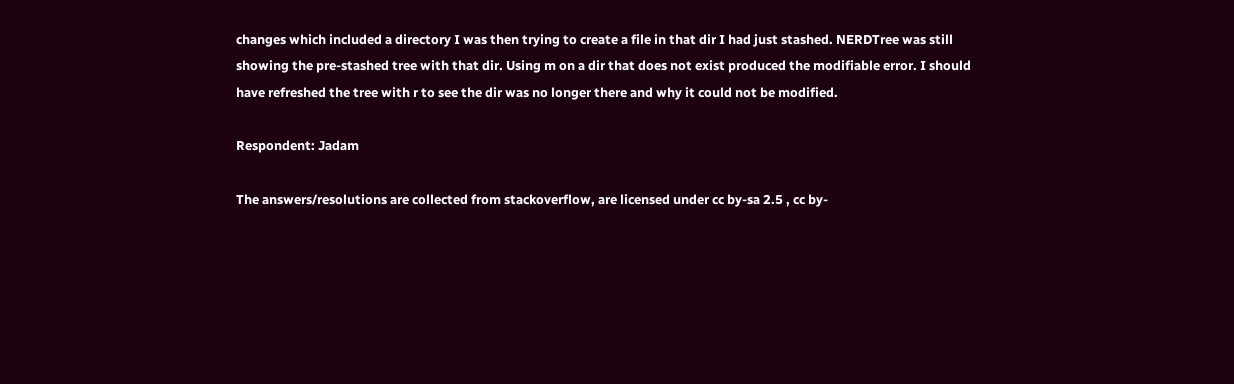changes which included a directory I was then trying to create a file in that dir I had just stashed. NERDTree was still showing the pre-stashed tree with that dir. Using m on a dir that does not exist produced the modifiable error. I should have refreshed the tree with r to see the dir was no longer there and why it could not be modified.

Respondent: Jadam

The answers/resolutions are collected from stackoverflow, are licensed under cc by-sa 2.5 , cc by-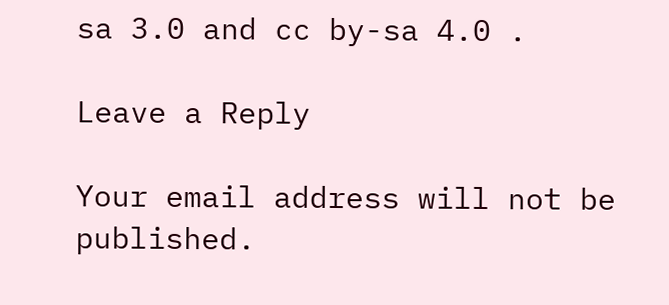sa 3.0 and cc by-sa 4.0 .

Leave a Reply

Your email address will not be published.